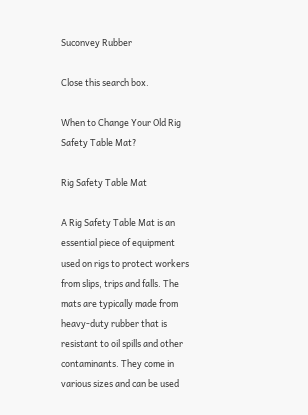Suconvey Rubber

Close this search box.

When to Change Your Old Rig Safety Table Mat?

Rig Safety Table Mat

A Rig Safety Table Mat is an essential piece of equipment used on rigs to protect workers from slips, trips and falls. The mats are typically made from heavy-duty rubber that is resistant to oil spills and other contaminants. They come in various sizes and can be used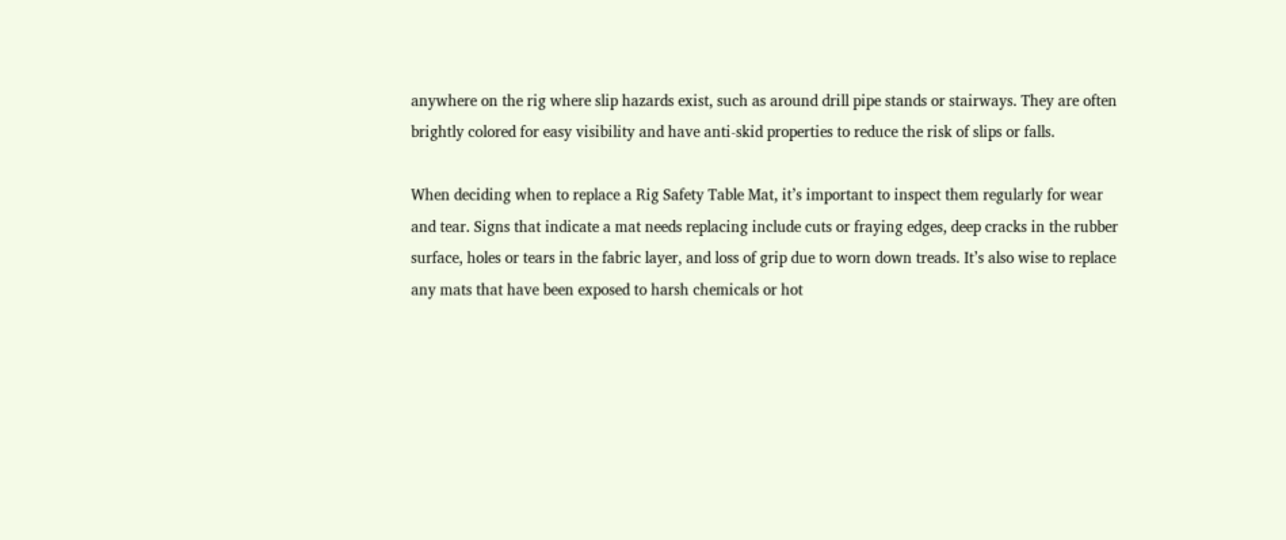anywhere on the rig where slip hazards exist, such as around drill pipe stands or stairways. They are often brightly colored for easy visibility and have anti-skid properties to reduce the risk of slips or falls.

When deciding when to replace a Rig Safety Table Mat, it’s important to inspect them regularly for wear and tear. Signs that indicate a mat needs replacing include cuts or fraying edges, deep cracks in the rubber surface, holes or tears in the fabric layer, and loss of grip due to worn down treads. It’s also wise to replace any mats that have been exposed to harsh chemicals or hot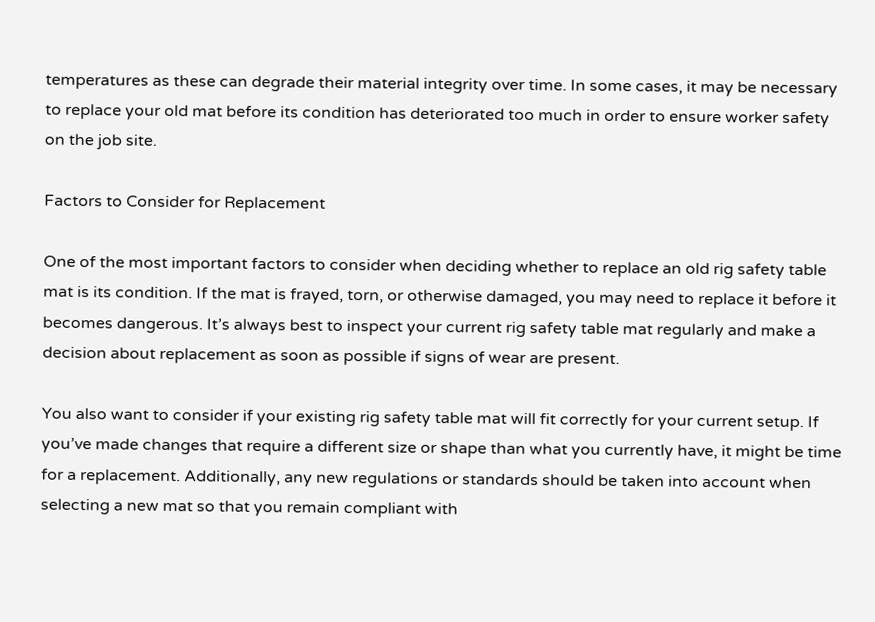temperatures as these can degrade their material integrity over time. In some cases, it may be necessary to replace your old mat before its condition has deteriorated too much in order to ensure worker safety on the job site.

Factors to Consider for Replacement

One of the most important factors to consider when deciding whether to replace an old rig safety table mat is its condition. If the mat is frayed, torn, or otherwise damaged, you may need to replace it before it becomes dangerous. It’s always best to inspect your current rig safety table mat regularly and make a decision about replacement as soon as possible if signs of wear are present.

You also want to consider if your existing rig safety table mat will fit correctly for your current setup. If you’ve made changes that require a different size or shape than what you currently have, it might be time for a replacement. Additionally, any new regulations or standards should be taken into account when selecting a new mat so that you remain compliant with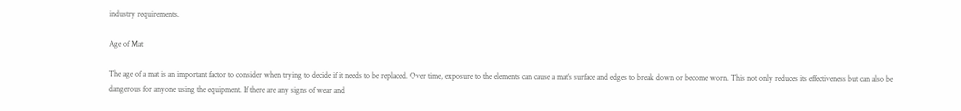industry requirements.

Age of Mat

The age of a mat is an important factor to consider when trying to decide if it needs to be replaced. Over time, exposure to the elements can cause a mat’s surface and edges to break down or become worn. This not only reduces its effectiveness but can also be dangerous for anyone using the equipment. If there are any signs of wear and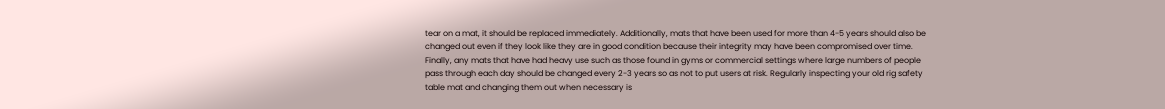tear on a mat, it should be replaced immediately. Additionally, mats that have been used for more than 4-5 years should also be changed out even if they look like they are in good condition because their integrity may have been compromised over time. Finally, any mats that have had heavy use such as those found in gyms or commercial settings where large numbers of people pass through each day should be changed every 2-3 years so as not to put users at risk. Regularly inspecting your old rig safety table mat and changing them out when necessary is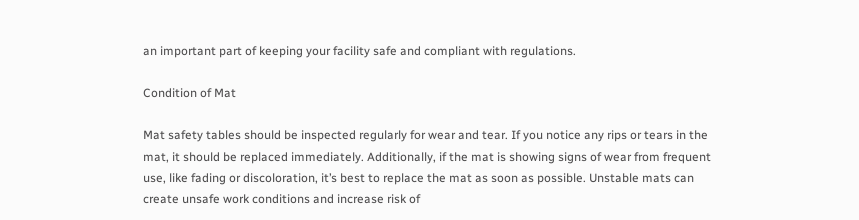an important part of keeping your facility safe and compliant with regulations.

Condition of Mat

Mat safety tables should be inspected regularly for wear and tear. If you notice any rips or tears in the mat, it should be replaced immediately. Additionally, if the mat is showing signs of wear from frequent use, like fading or discoloration, it’s best to replace the mat as soon as possible. Unstable mats can create unsafe work conditions and increase risk of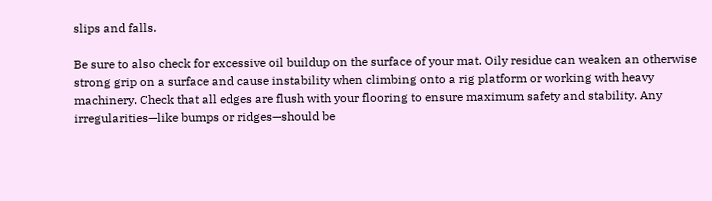slips and falls.

Be sure to also check for excessive oil buildup on the surface of your mat. Oily residue can weaken an otherwise strong grip on a surface and cause instability when climbing onto a rig platform or working with heavy machinery. Check that all edges are flush with your flooring to ensure maximum safety and stability. Any irregularities—like bumps or ridges—should be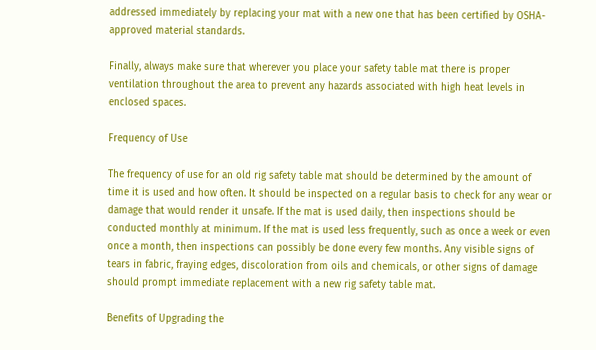addressed immediately by replacing your mat with a new one that has been certified by OSHA-approved material standards.

Finally, always make sure that wherever you place your safety table mat there is proper ventilation throughout the area to prevent any hazards associated with high heat levels in enclosed spaces.

Frequency of Use

The frequency of use for an old rig safety table mat should be determined by the amount of time it is used and how often. It should be inspected on a regular basis to check for any wear or damage that would render it unsafe. If the mat is used daily, then inspections should be conducted monthly at minimum. If the mat is used less frequently, such as once a week or even once a month, then inspections can possibly be done every few months. Any visible signs of tears in fabric, fraying edges, discoloration from oils and chemicals, or other signs of damage should prompt immediate replacement with a new rig safety table mat.

Benefits of Upgrading the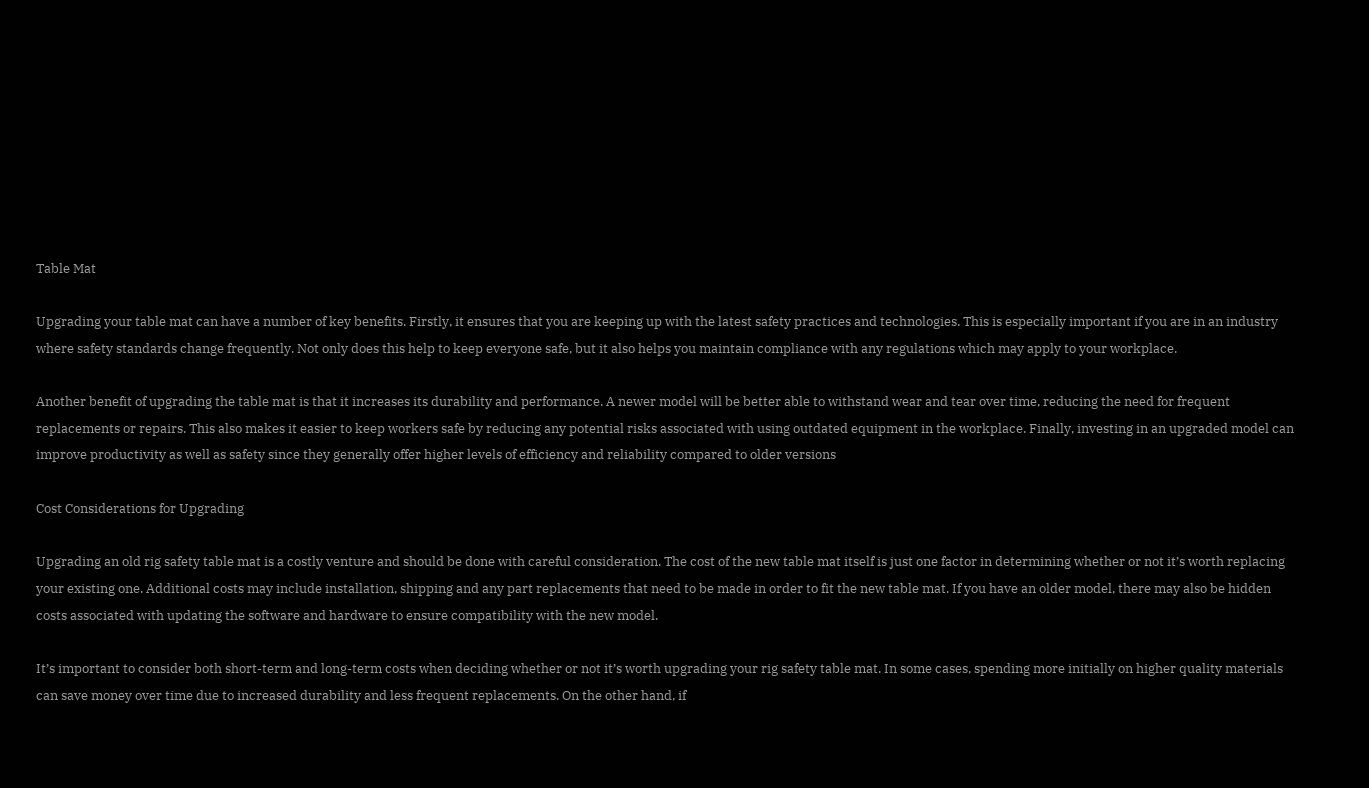Table Mat

Upgrading your table mat can have a number of key benefits. Firstly, it ensures that you are keeping up with the latest safety practices and technologies. This is especially important if you are in an industry where safety standards change frequently. Not only does this help to keep everyone safe, but it also helps you maintain compliance with any regulations which may apply to your workplace.

Another benefit of upgrading the table mat is that it increases its durability and performance. A newer model will be better able to withstand wear and tear over time, reducing the need for frequent replacements or repairs. This also makes it easier to keep workers safe by reducing any potential risks associated with using outdated equipment in the workplace. Finally, investing in an upgraded model can improve productivity as well as safety since they generally offer higher levels of efficiency and reliability compared to older versions

Cost Considerations for Upgrading

Upgrading an old rig safety table mat is a costly venture and should be done with careful consideration. The cost of the new table mat itself is just one factor in determining whether or not it’s worth replacing your existing one. Additional costs may include installation, shipping and any part replacements that need to be made in order to fit the new table mat. If you have an older model, there may also be hidden costs associated with updating the software and hardware to ensure compatibility with the new model.

It’s important to consider both short-term and long-term costs when deciding whether or not it’s worth upgrading your rig safety table mat. In some cases, spending more initially on higher quality materials can save money over time due to increased durability and less frequent replacements. On the other hand, if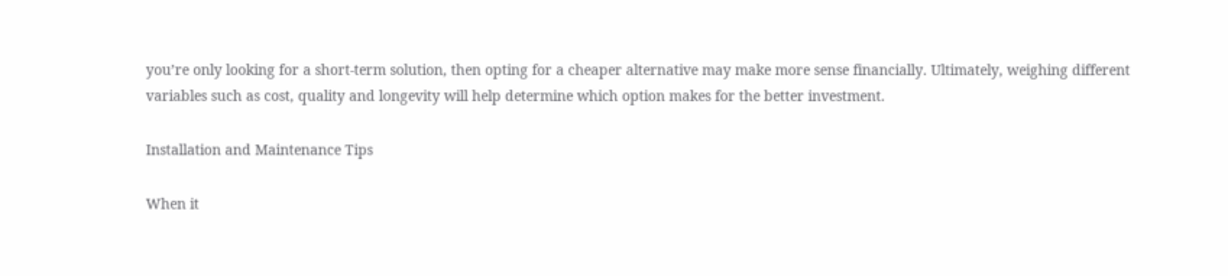you’re only looking for a short-term solution, then opting for a cheaper alternative may make more sense financially. Ultimately, weighing different variables such as cost, quality and longevity will help determine which option makes for the better investment.

Installation and Maintenance Tips

When it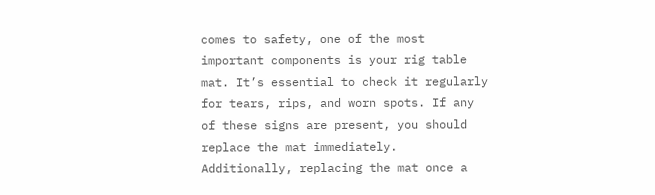comes to safety, one of the most important components is your rig table mat. It’s essential to check it regularly for tears, rips, and worn spots. If any of these signs are present, you should replace the mat immediately. Additionally, replacing the mat once a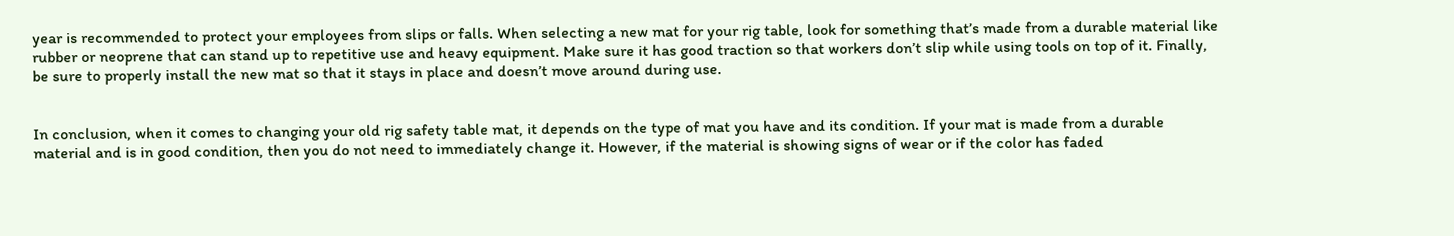year is recommended to protect your employees from slips or falls. When selecting a new mat for your rig table, look for something that’s made from a durable material like rubber or neoprene that can stand up to repetitive use and heavy equipment. Make sure it has good traction so that workers don’t slip while using tools on top of it. Finally, be sure to properly install the new mat so that it stays in place and doesn’t move around during use.


In conclusion, when it comes to changing your old rig safety table mat, it depends on the type of mat you have and its condition. If your mat is made from a durable material and is in good condition, then you do not need to immediately change it. However, if the material is showing signs of wear or if the color has faded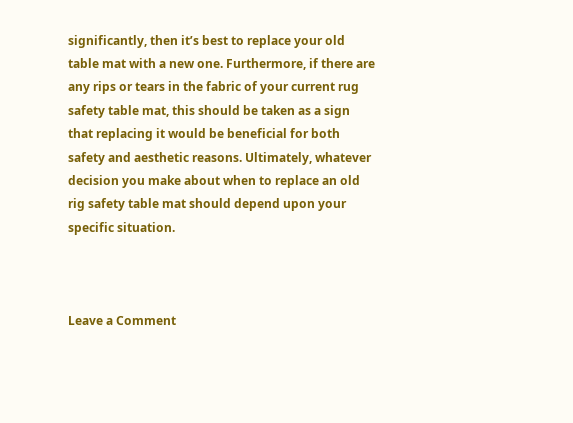significantly, then it’s best to replace your old table mat with a new one. Furthermore, if there are any rips or tears in the fabric of your current rug safety table mat, this should be taken as a sign that replacing it would be beneficial for both safety and aesthetic reasons. Ultimately, whatever decision you make about when to replace an old rig safety table mat should depend upon your specific situation.



Leave a Comment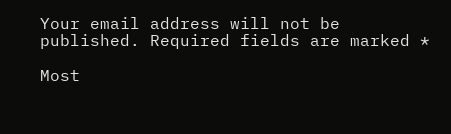Your email address will not be published. Required fields are marked *

Most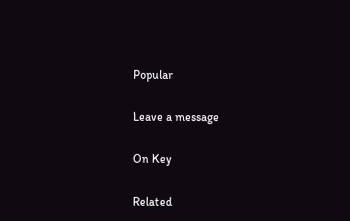Popular

Leave a message

On Key

Related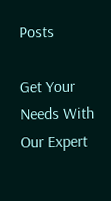Posts

Get Your Needs With Our Expert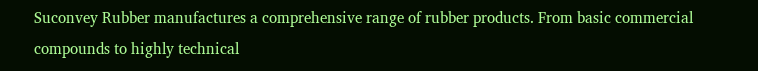Suconvey Rubber manufactures a comprehensive range of rubber products. From basic commercial compounds to highly technical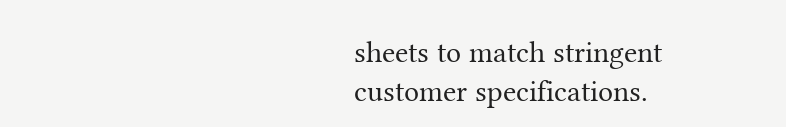sheets to match stringent customer specifications.